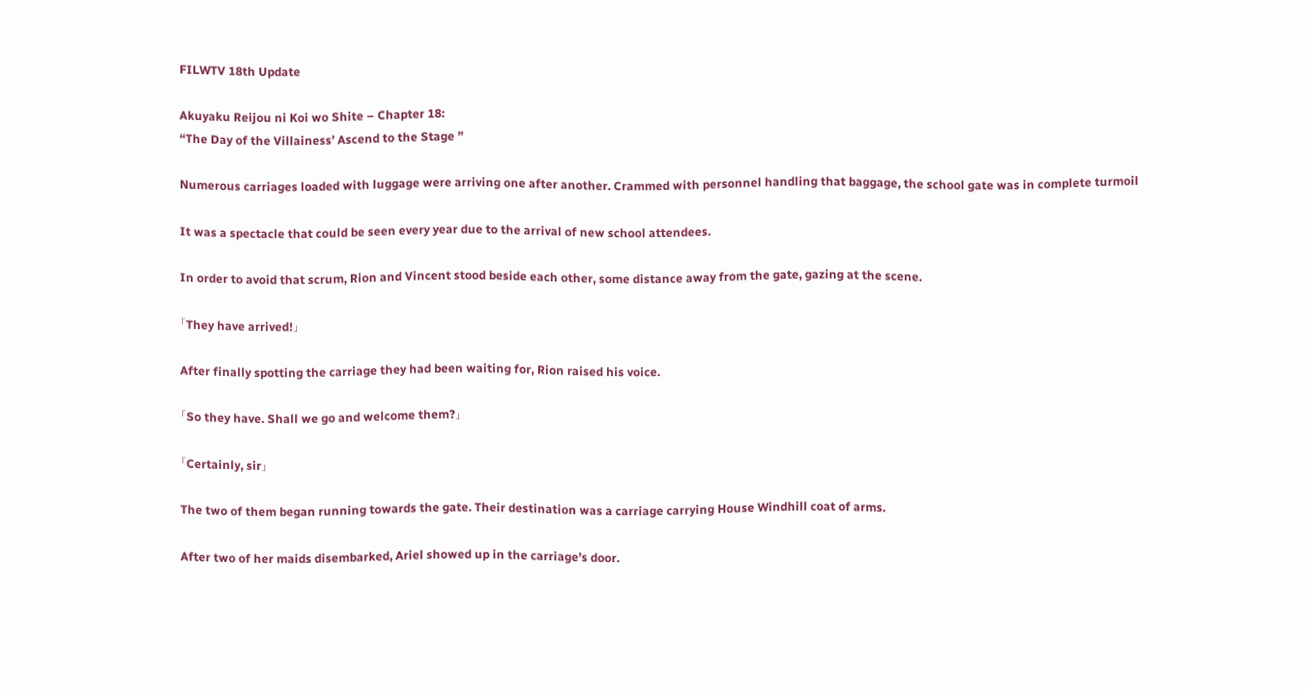FILWTV 18th Update

Akuyaku Reijou ni Koi wo Shite – Chapter 18:
“The Day of the Villainess’ Ascend to the Stage ”

Numerous carriages loaded with luggage were arriving one after another. Crammed with personnel handling that baggage, the school gate was in complete turmoil

It was a spectacle that could be seen every year due to the arrival of new school attendees.

In order to avoid that scrum, Rion and Vincent stood beside each other, some distance away from the gate, gazing at the scene.

「They have arrived!」

After finally spotting the carriage they had been waiting for, Rion raised his voice.

「So they have. Shall we go and welcome them?」

「Certainly, sir」

The two of them began running towards the gate. Their destination was a carriage carrying House Windhill coat of arms.

After two of her maids disembarked, Ariel showed up in the carriage’s door.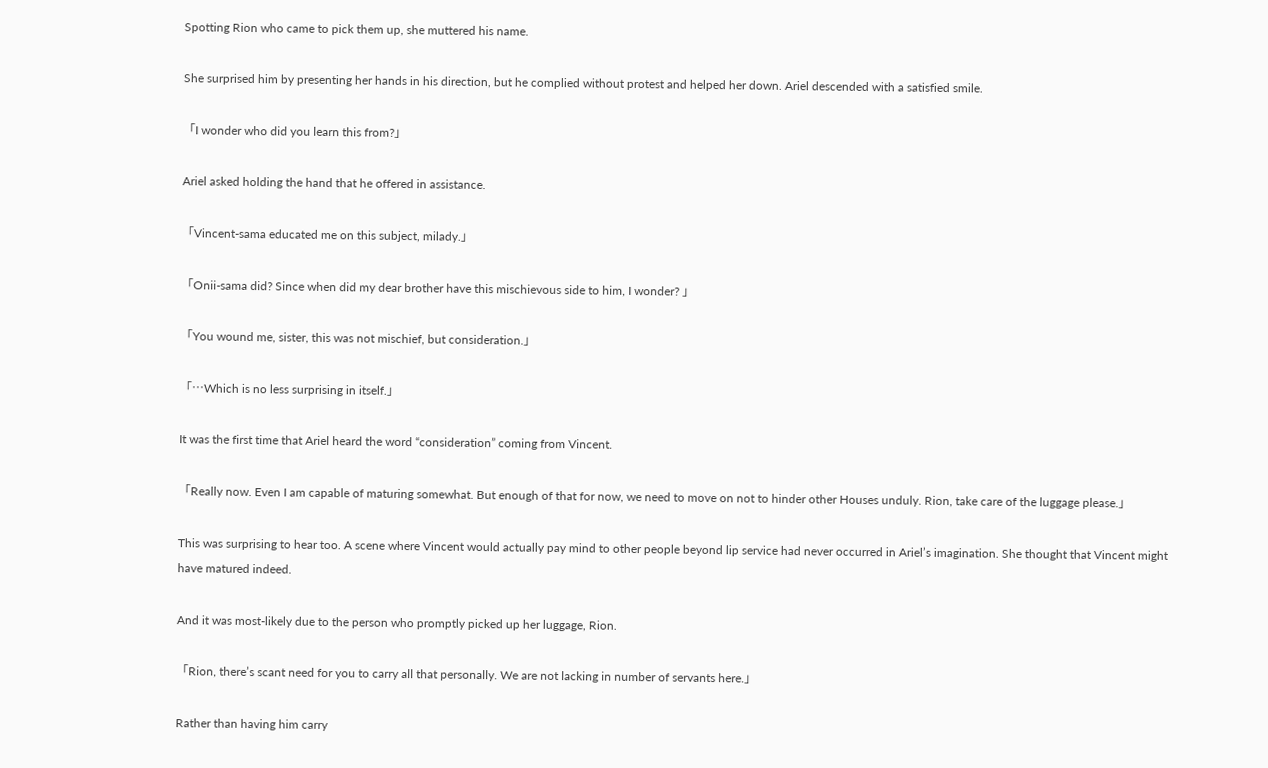Spotting Rion who came to pick them up, she muttered his name.

She surprised him by presenting her hands in his direction, but he complied without protest and helped her down. Ariel descended with a satisfied smile.

「I wonder who did you learn this from?」

Ariel asked holding the hand that he offered in assistance.

「Vincent-sama educated me on this subject, milady.」

「Onii-sama did? Since when did my dear brother have this mischievous side to him, I wonder? 」

「You wound me, sister, this was not mischief, but consideration.」

「…Which is no less surprising in itself.」

It was the first time that Ariel heard the word “consideration” coming from Vincent.

「Really now. Even I am capable of maturing somewhat. But enough of that for now, we need to move on not to hinder other Houses unduly. Rion, take care of the luggage please.」

This was surprising to hear too. A scene where Vincent would actually pay mind to other people beyond lip service had never occurred in Ariel’s imagination. She thought that Vincent might have matured indeed.

And it was most-likely due to the person who promptly picked up her luggage, Rion.

「Rion, there’s scant need for you to carry all that personally. We are not lacking in number of servants here.」

Rather than having him carry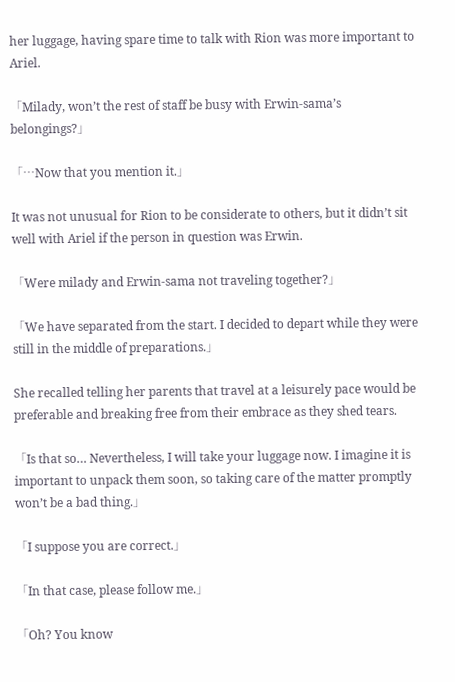her luggage, having spare time to talk with Rion was more important to Ariel.

「Milady, won’t the rest of staff be busy with Erwin-sama’s belongings?」

「…Now that you mention it.」

It was not unusual for Rion to be considerate to others, but it didn’t sit well with Ariel if the person in question was Erwin.

「Were milady and Erwin-sama not traveling together?」

「We have separated from the start. I decided to depart while they were still in the middle of preparations.」

She recalled telling her parents that travel at a leisurely pace would be preferable and breaking free from their embrace as they shed tears.

「Is that so… Nevertheless, I will take your luggage now. I imagine it is important to unpack them soon, so taking care of the matter promptly won’t be a bad thing.」

「I suppose you are correct.」

「In that case, please follow me.」

「Oh? You know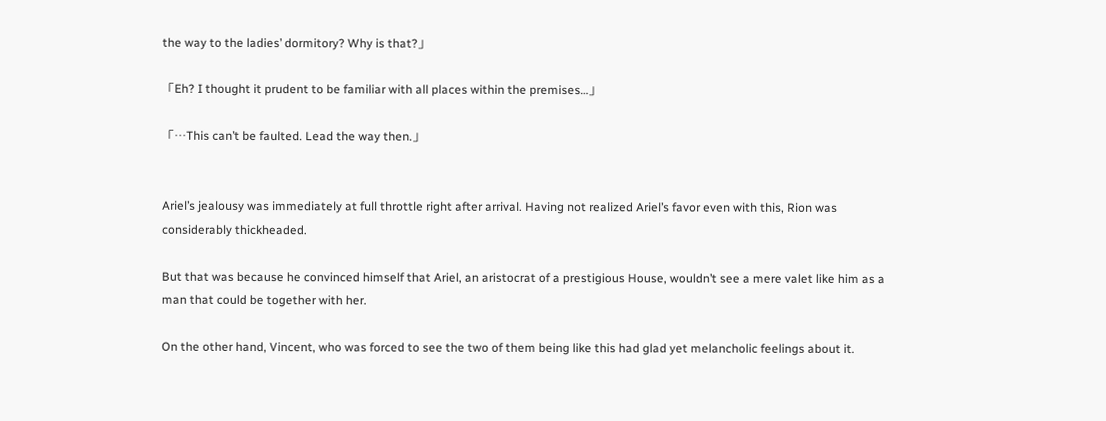the way to the ladies’ dormitory? Why is that?」

「Eh? I thought it prudent to be familiar with all places within the premises…」

「…This can’t be faulted. Lead the way then.」


Ariel’s jealousy was immediately at full throttle right after arrival. Having not realized Ariel’s favor even with this, Rion was considerably thickheaded.

But that was because he convinced himself that Ariel, an aristocrat of a prestigious House, wouldn’t see a mere valet like him as a man that could be together with her.

On the other hand, Vincent, who was forced to see the two of them being like this had glad yet melancholic feelings about it.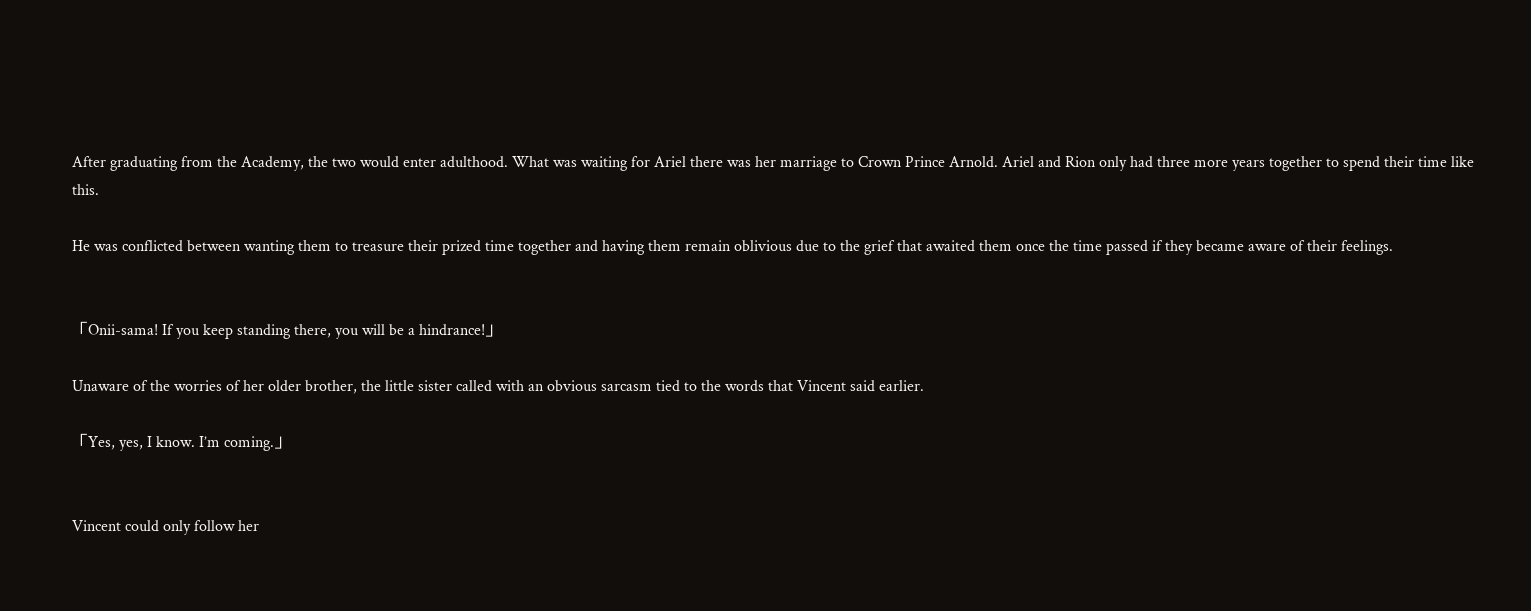After graduating from the Academy, the two would enter adulthood. What was waiting for Ariel there was her marriage to Crown Prince Arnold. Ariel and Rion only had three more years together to spend their time like this.

He was conflicted between wanting them to treasure their prized time together and having them remain oblivious due to the grief that awaited them once the time passed if they became aware of their feelings.


「Onii-sama! If you keep standing there, you will be a hindrance!」

Unaware of the worries of her older brother, the little sister called with an obvious sarcasm tied to the words that Vincent said earlier.

「Yes, yes, I know. I’m coming.」


Vincent could only follow her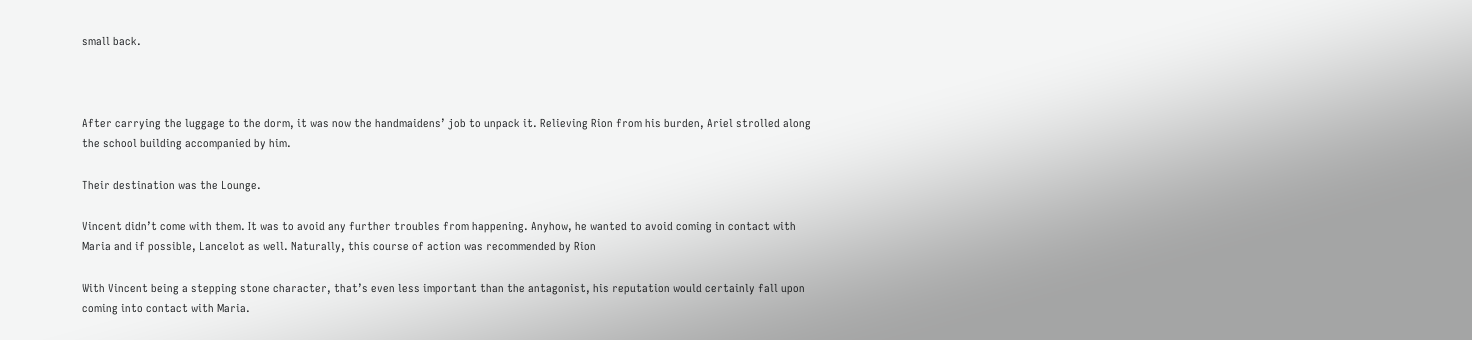small back.



After carrying the luggage to the dorm, it was now the handmaidens’ job to unpack it. Relieving Rion from his burden, Ariel strolled along the school building accompanied by him.

Their destination was the Lounge.

Vincent didn’t come with them. It was to avoid any further troubles from happening. Anyhow, he wanted to avoid coming in contact with Maria and if possible, Lancelot as well. Naturally, this course of action was recommended by Rion

With Vincent being a stepping stone character, that’s even less important than the antagonist, his reputation would certainly fall upon coming into contact with Maria.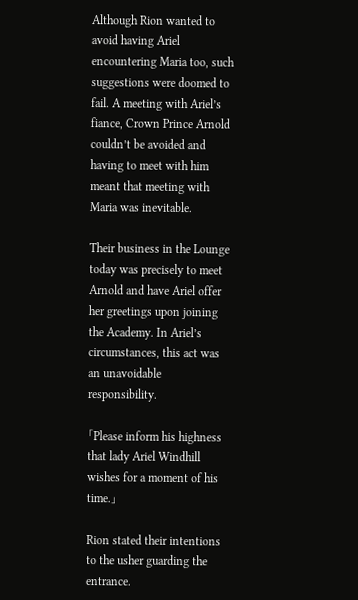Although Rion wanted to avoid having Ariel encountering Maria too, such suggestions were doomed to fail. A meeting with Ariel’s fiance, Crown Prince Arnold couldn’t be avoided and having to meet with him meant that meeting with Maria was inevitable.

Their business in the Lounge today was precisely to meet Arnold and have Ariel offer her greetings upon joining the Academy. In Ariel’s circumstances, this act was an unavoidable responsibility.

「Please inform his highness that lady Ariel Windhill wishes for a moment of his time.」

Rion stated their intentions to the usher guarding the entrance.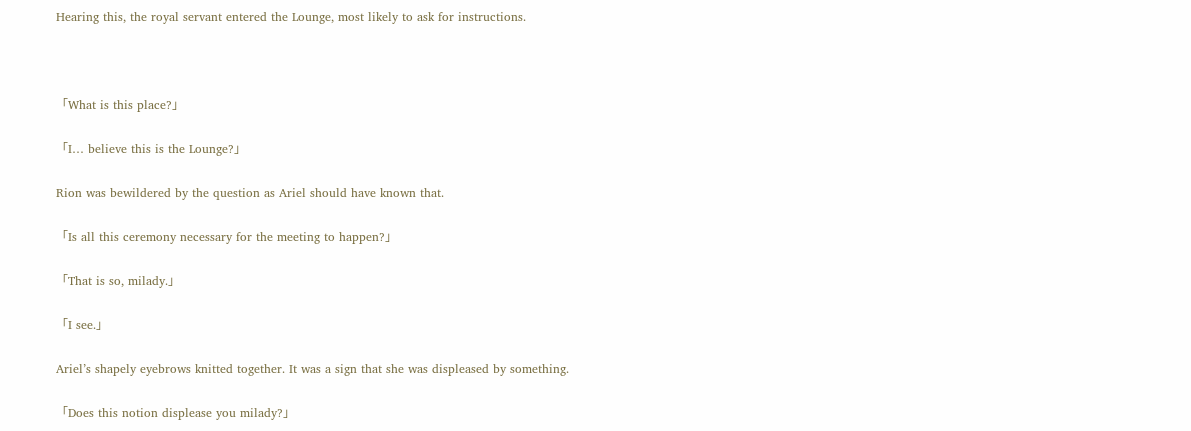Hearing this, the royal servant entered the Lounge, most likely to ask for instructions.



「What is this place?」

「I… believe this is the Lounge?」

Rion was bewildered by the question as Ariel should have known that.

「Is all this ceremony necessary for the meeting to happen?」

「That is so, milady.」

「I see.」

Ariel’s shapely eyebrows knitted together. It was a sign that she was displeased by something.

「Does this notion displease you milady?」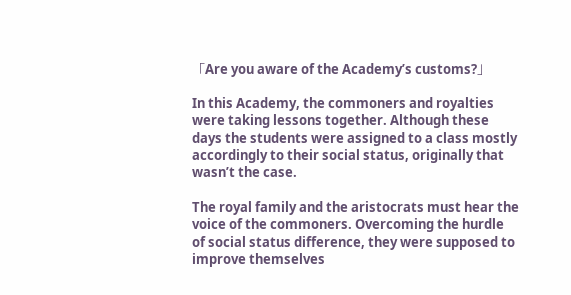「Are you aware of the Academy’s customs?」

In this Academy, the commoners and royalties were taking lessons together. Although these days the students were assigned to a class mostly accordingly to their social status, originally that wasn’t the case.

The royal family and the aristocrats must hear the voice of the commoners. Overcoming the hurdle of social status difference, they were supposed to improve themselves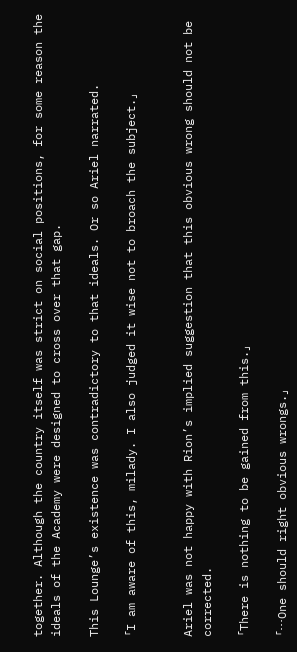together. Although the country itself was strict on social positions, for some reason the ideals of the Academy were designed to cross over that gap.

This Lounge’s existence was contradictory to that ideals. Or so Ariel narrated.

「I am aware of this, milady. I also judged it wise not to broach the subject.」


Ariel was not happy with Rion’s implied suggestion that this obvious wrong should not be corrected.

「There is nothing to be gained from this.」

「…One should right obvious wrongs.」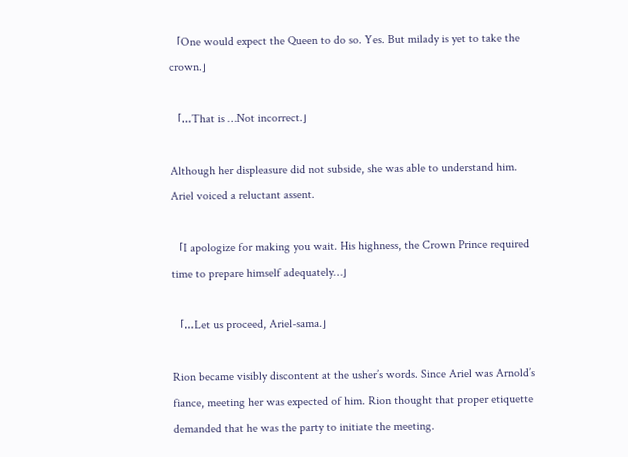「One would expect the Queen to do so. Yes. But milady is yet to take the crown.」

「…That is …Not incorrect.」

Although her displeasure did not subside, she was able to understand him. Ariel voiced a reluctant assent.

「I apologize for making you wait. His highness, the Crown Prince required time to prepare himself adequately…」

「…Let us proceed, Ariel-sama.」

Rion became visibly discontent at the usher’s words. Since Ariel was Arnold’s fiance, meeting her was expected of him. Rion thought that proper etiquette demanded that he was the party to initiate the meeting.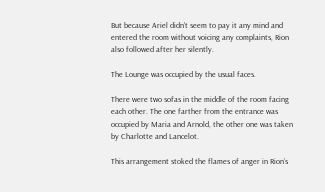But because Ariel didn’t seem to pay it any mind and entered the room without voicing any complaints, Rion also followed after her silently.

The Lounge was occupied by the usual faces.

There were two sofas in the middle of the room facing each other. The one farther from the entrance was occupied by Maria and Arnold, the other one was taken by Charlotte and Lancelot.

This arrangement stoked the flames of anger in Rion’s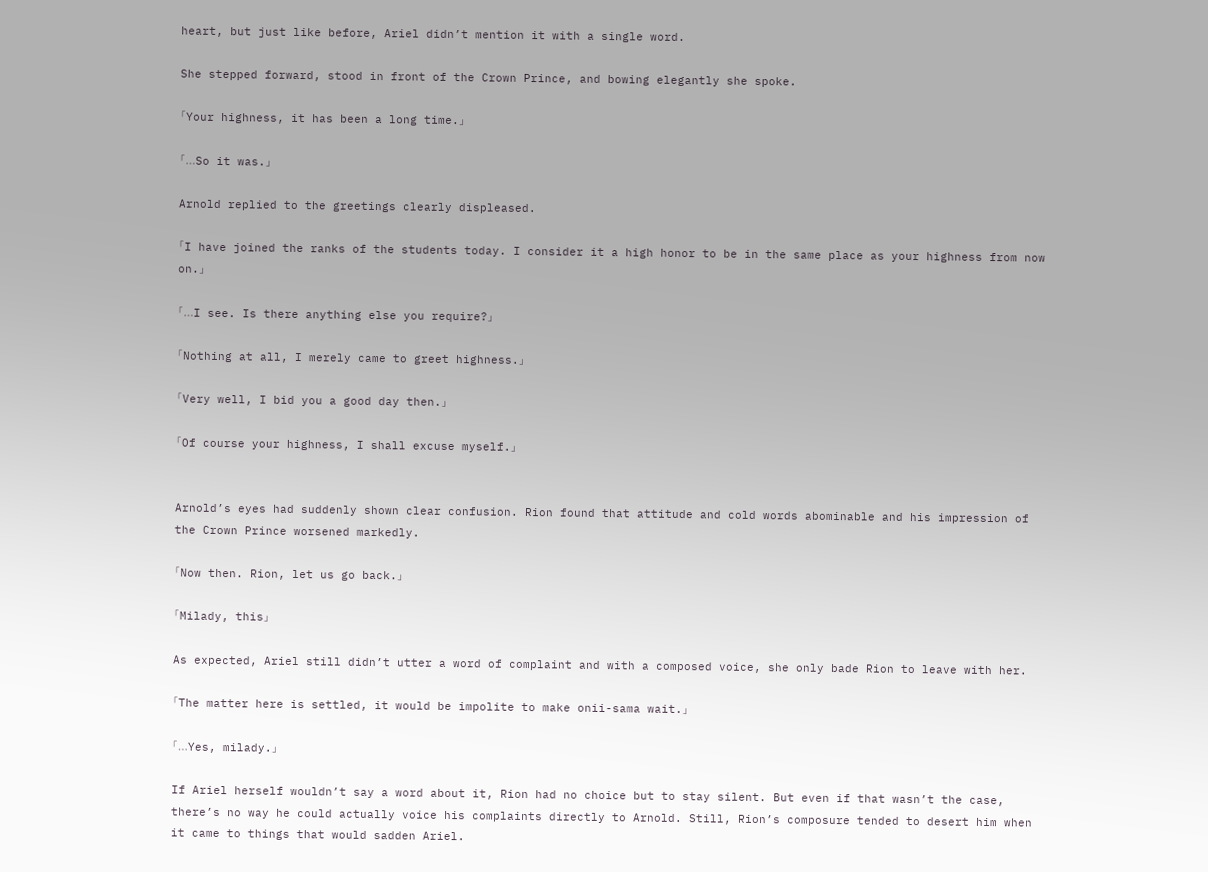heart, but just like before, Ariel didn’t mention it with a single word.

She stepped forward, stood in front of the Crown Prince, and bowing elegantly she spoke.

「Your highness, it has been a long time.」

「…So it was.」

Arnold replied to the greetings clearly displeased.

「I have joined the ranks of the students today. I consider it a high honor to be in the same place as your highness from now on.」

「…I see. Is there anything else you require?」

「Nothing at all, I merely came to greet highness.」

「Very well, I bid you a good day then.」

「Of course your highness, I shall excuse myself.」


Arnold’s eyes had suddenly shown clear confusion. Rion found that attitude and cold words abominable and his impression of the Crown Prince worsened markedly.

「Now then. Rion, let us go back.」

「Milady, this」

As expected, Ariel still didn’t utter a word of complaint and with a composed voice, she only bade Rion to leave with her.

「The matter here is settled, it would be impolite to make onii-sama wait.」

「…Yes, milady.」

If Ariel herself wouldn’t say a word about it, Rion had no choice but to stay silent. But even if that wasn’t the case, there’s no way he could actually voice his complaints directly to Arnold. Still, Rion’s composure tended to desert him when it came to things that would sadden Ariel.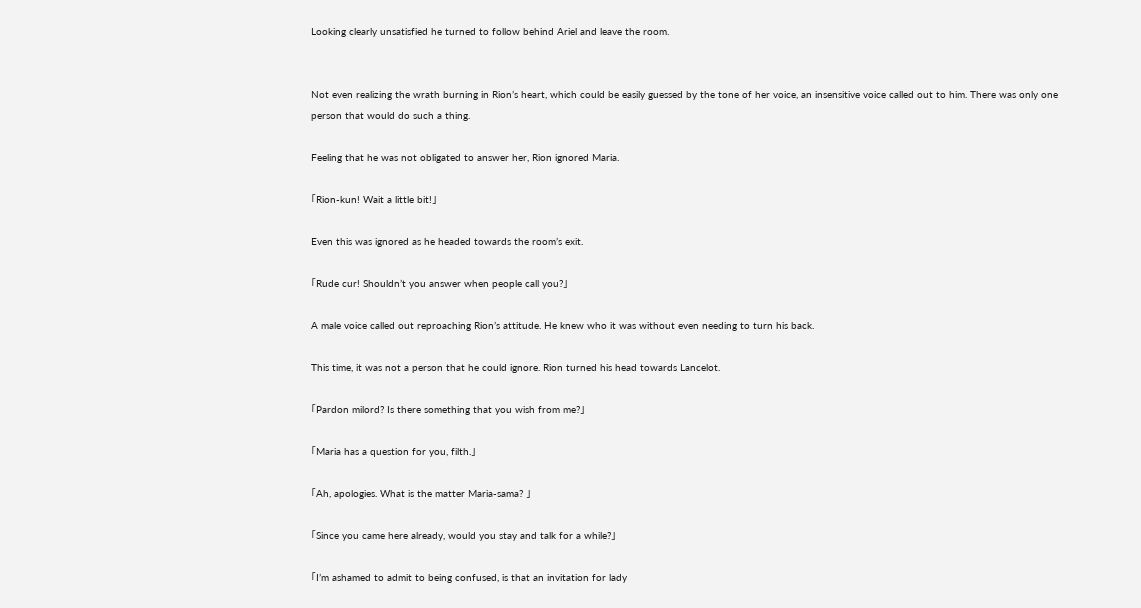Looking clearly unsatisfied he turned to follow behind Ariel and leave the room.


Not even realizing the wrath burning in Rion’s heart, which could be easily guessed by the tone of her voice, an insensitive voice called out to him. There was only one person that would do such a thing.

Feeling that he was not obligated to answer her, Rion ignored Maria.

「Rion-kun! Wait a little bit!」

Even this was ignored as he headed towards the room’s exit.

「Rude cur! Shouldn’t you answer when people call you?」

A male voice called out reproaching Rion’s attitude. He knew who it was without even needing to turn his back.

This time, it was not a person that he could ignore. Rion turned his head towards Lancelot.

「Pardon milord? Is there something that you wish from me?」

「Maria has a question for you, filth.」

「Ah, apologies. What is the matter Maria-sama? 」

「Since you came here already, would you stay and talk for a while?」

「I’m ashamed to admit to being confused, is that an invitation for lady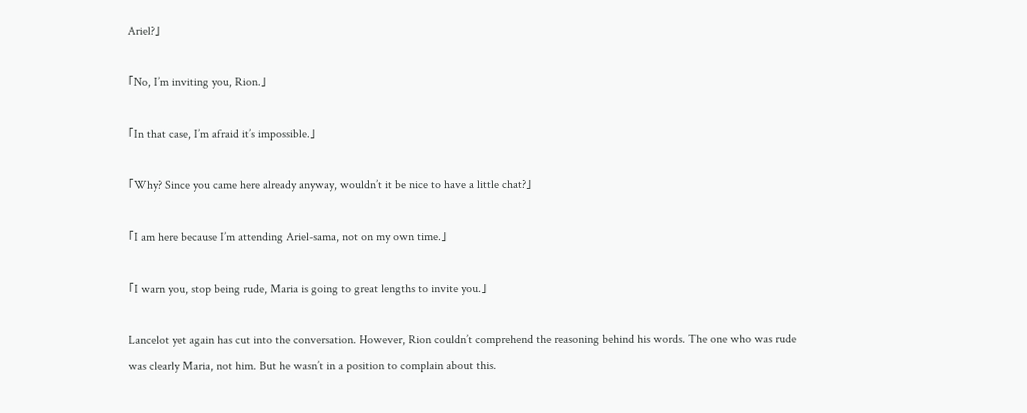Ariel?」

「No, I’m inviting you, Rion.」

「In that case, I’m afraid it’s impossible.」

「Why? Since you came here already anyway, wouldn’t it be nice to have a little chat?」

「I am here because I’m attending Ariel-sama, not on my own time.」

「I warn you, stop being rude, Maria is going to great lengths to invite you.」

Lancelot yet again has cut into the conversation. However, Rion couldn’t comprehend the reasoning behind his words. The one who was rude was clearly Maria, not him. But he wasn’t in a position to complain about this.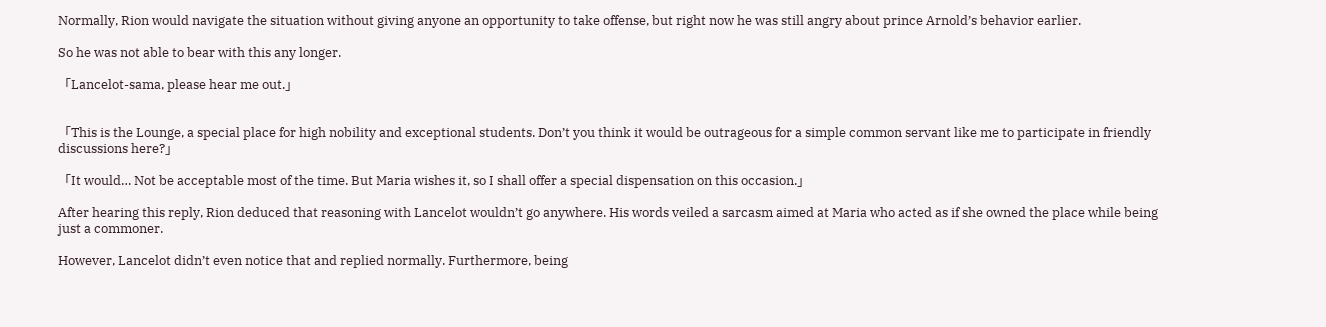Normally, Rion would navigate the situation without giving anyone an opportunity to take offense, but right now he was still angry about prince Arnold’s behavior earlier.

So he was not able to bear with this any longer.

「Lancelot-sama, please hear me out.」


「This is the Lounge, a special place for high nobility and exceptional students. Don’t you think it would be outrageous for a simple common servant like me to participate in friendly discussions here?」

「It would… Not be acceptable most of the time. But Maria wishes it, so I shall offer a special dispensation on this occasion.」

After hearing this reply, Rion deduced that reasoning with Lancelot wouldn’t go anywhere. His words veiled a sarcasm aimed at Maria who acted as if she owned the place while being just a commoner.

However, Lancelot didn’t even notice that and replied normally. Furthermore, being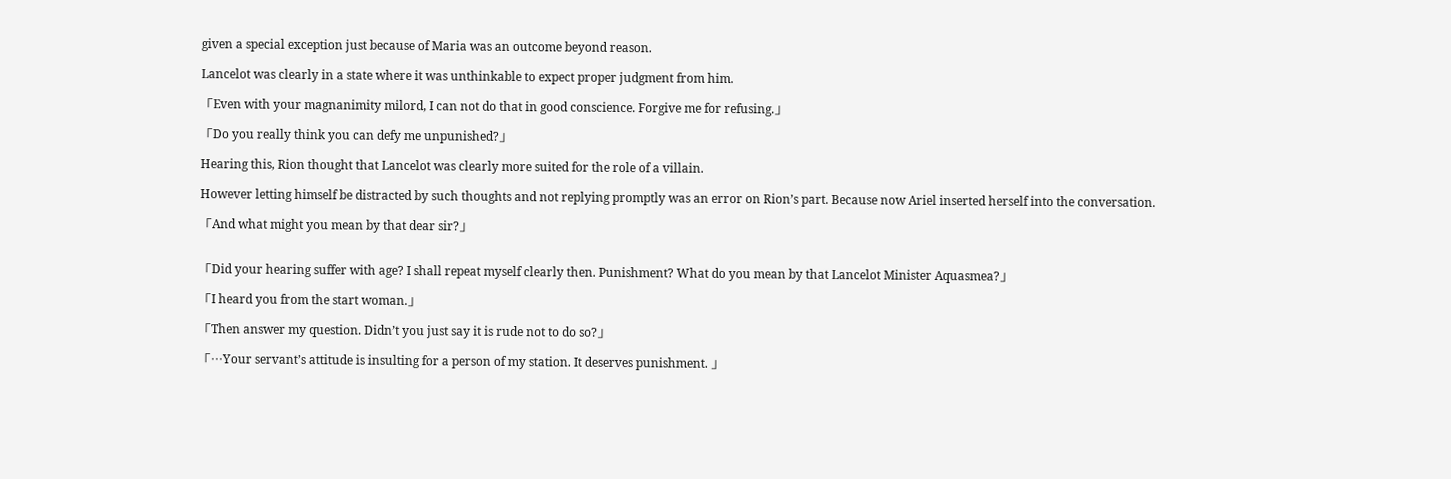given a special exception just because of Maria was an outcome beyond reason.

Lancelot was clearly in a state where it was unthinkable to expect proper judgment from him.

「Even with your magnanimity milord, I can not do that in good conscience. Forgive me for refusing.」

「Do you really think you can defy me unpunished?」

Hearing this, Rion thought that Lancelot was clearly more suited for the role of a villain.

However letting himself be distracted by such thoughts and not replying promptly was an error on Rion’s part. Because now Ariel inserted herself into the conversation.

「And what might you mean by that dear sir?」


「Did your hearing suffer with age? I shall repeat myself clearly then. Punishment? What do you mean by that Lancelot Minister Aquasmea?」

「I heard you from the start woman.」

「Then answer my question. Didn’t you just say it is rude not to do so?」

「…Your servant’s attitude is insulting for a person of my station. It deserves punishment. 」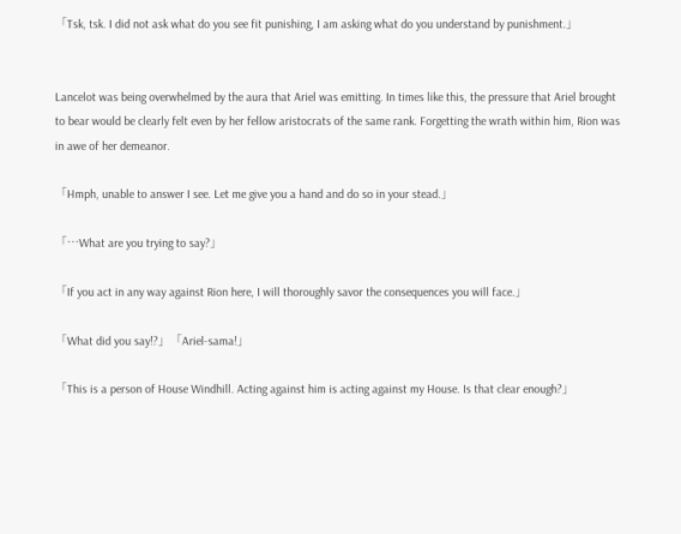「Tsk, tsk. I did not ask what do you see fit punishing, I am asking what do you understand by punishment.」


Lancelot was being overwhelmed by the aura that Ariel was emitting. In times like this, the pressure that Ariel brought to bear would be clearly felt even by her fellow aristocrats of the same rank. Forgetting the wrath within him, Rion was in awe of her demeanor.

「Hmph, unable to answer I see. Let me give you a hand and do so in your stead.」

「…What are you trying to say?」

「If you act in any way against Rion here, I will thoroughly savor the consequences you will face.」

「What did you say!?」「Ariel-sama!」

「This is a person of House Windhill. Acting against him is acting against my House. Is that clear enough?」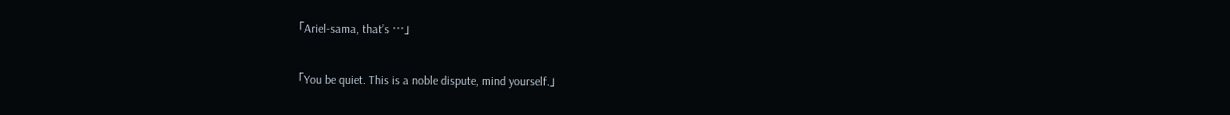「Ariel-sama, that’s …」

「You be quiet. This is a noble dispute, mind yourself.」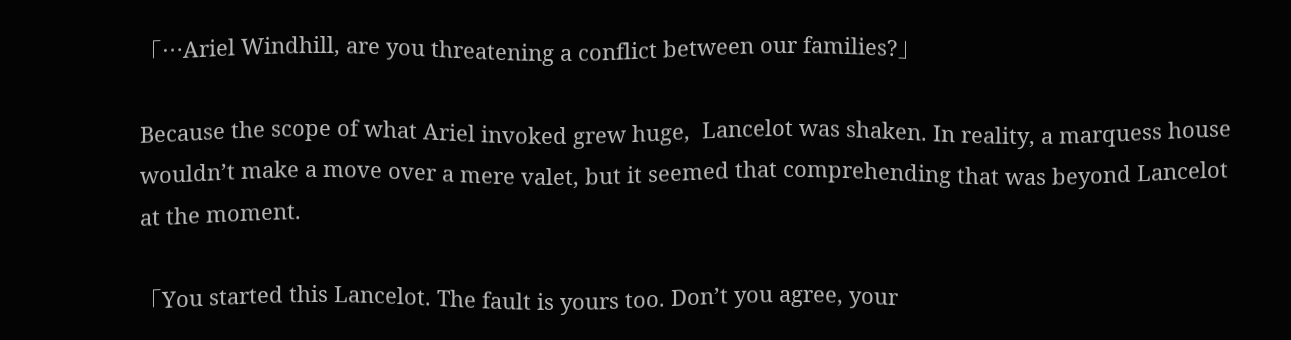「…Ariel Windhill, are you threatening a conflict between our families?」

Because the scope of what Ariel invoked grew huge,  Lancelot was shaken. In reality, a marquess house wouldn’t make a move over a mere valet, but it seemed that comprehending that was beyond Lancelot at the moment.

「You started this Lancelot. The fault is yours too. Don’t you agree, your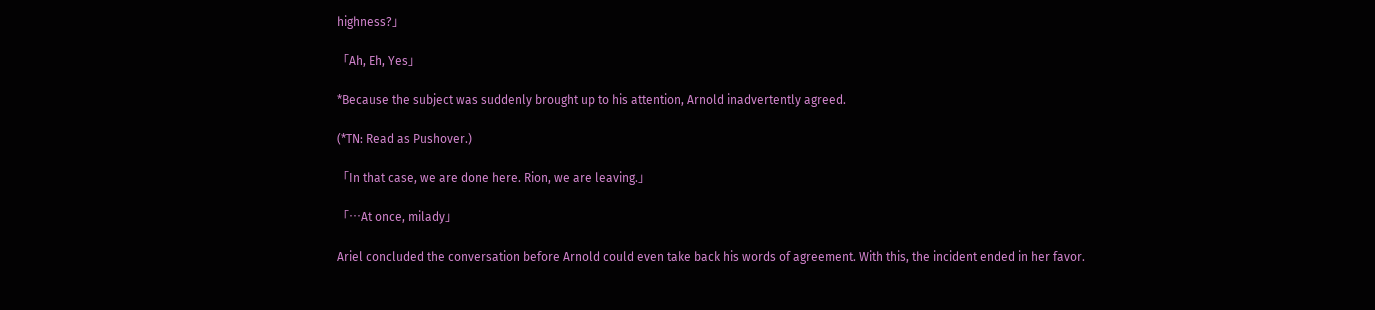highness?」

「Ah, Eh, Yes」

*Because the subject was suddenly brought up to his attention, Arnold inadvertently agreed.

(*TN: Read as Pushover.)

「In that case, we are done here. Rion, we are leaving.」

「…At once, milady」

Ariel concluded the conversation before Arnold could even take back his words of agreement. With this, the incident ended in her favor.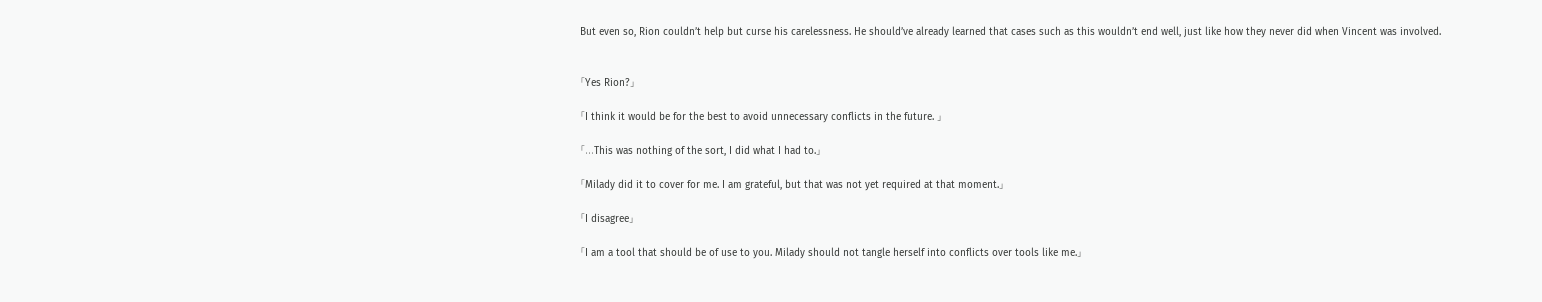But even so, Rion couldn’t help but curse his carelessness. He should’ve already learned that cases such as this wouldn’t end well, just like how they never did when Vincent was involved.


「Yes Rion?」

「I think it would be for the best to avoid unnecessary conflicts in the future. 」

「…This was nothing of the sort, I did what I had to.」

「Milady did it to cover for me. I am grateful, but that was not yet required at that moment.」

「I disagree」

「I am a tool that should be of use to you. Milady should not tangle herself into conflicts over tools like me.」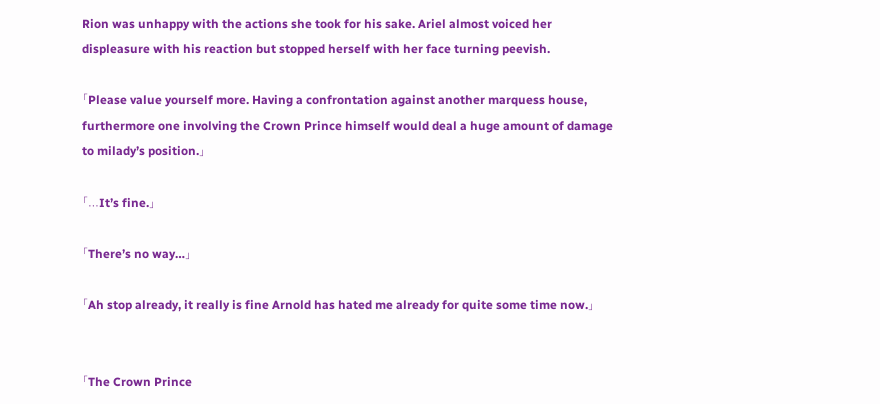Rion was unhappy with the actions she took for his sake. Ariel almost voiced her displeasure with his reaction but stopped herself with her face turning peevish.

「Please value yourself more. Having a confrontation against another marquess house, furthermore one involving the Crown Prince himself would deal a huge amount of damage to milady’s position.」

「…It’s fine.」

「There’s no way…」

「Ah stop already, it really is fine Arnold has hated me already for quite some time now.」


「The Crown Prince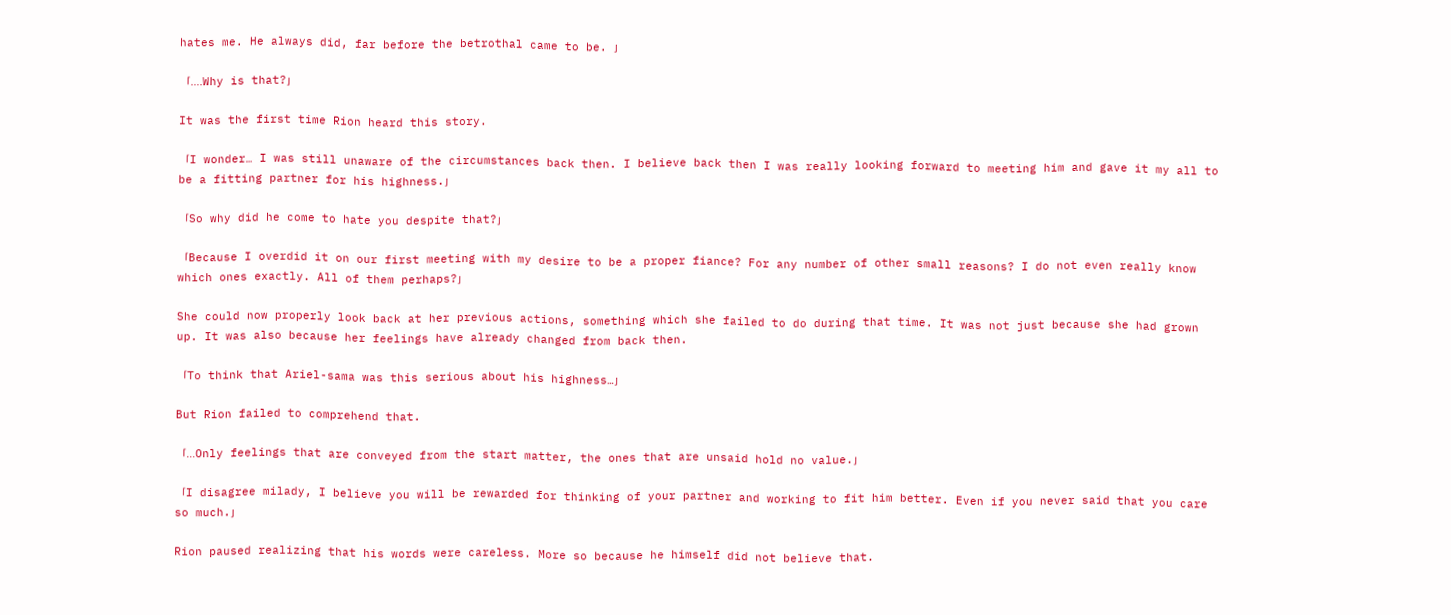hates me. He always did, far before the betrothal came to be. 」

「….Why is that?」

It was the first time Rion heard this story.

「I wonder… I was still unaware of the circumstances back then. I believe back then I was really looking forward to meeting him and gave it my all to be a fitting partner for his highness.」

「So why did he come to hate you despite that?」

「Because I overdid it on our first meeting with my desire to be a proper fiance? For any number of other small reasons? I do not even really know which ones exactly. All of them perhaps?」

She could now properly look back at her previous actions, something which she failed to do during that time. It was not just because she had grown up. It was also because her feelings have already changed from back then.

「To think that Ariel-sama was this serious about his highness…」

But Rion failed to comprehend that.

「…Only feelings that are conveyed from the start matter, the ones that are unsaid hold no value.」

「I disagree milady, I believe you will be rewarded for thinking of your partner and working to fit him better. Even if you never said that you care so much.」

Rion paused realizing that his words were careless. More so because he himself did not believe that.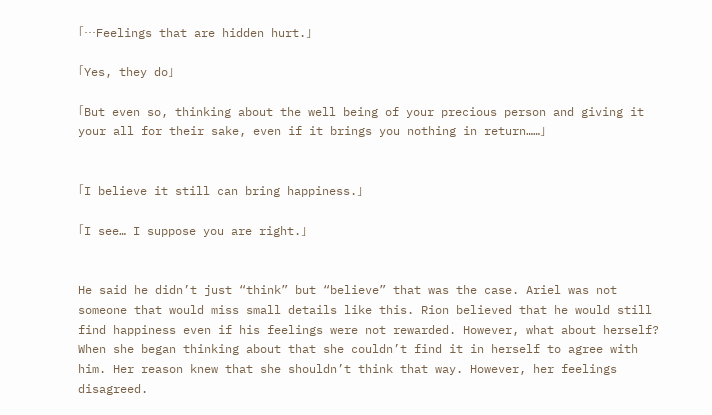「…Feelings that are hidden hurt.」

「Yes, they do」

「But even so, thinking about the well being of your precious person and giving it your all for their sake, even if it brings you nothing in return……」


「I believe it still can bring happiness.」

「I see… I suppose you are right.」


He said he didn’t just “think” but “believe” that was the case. Ariel was not someone that would miss small details like this. Rion believed that he would still find happiness even if his feelings were not rewarded. However, what about herself? When she began thinking about that she couldn’t find it in herself to agree with him. Her reason knew that she shouldn’t think that way. However, her feelings disagreed.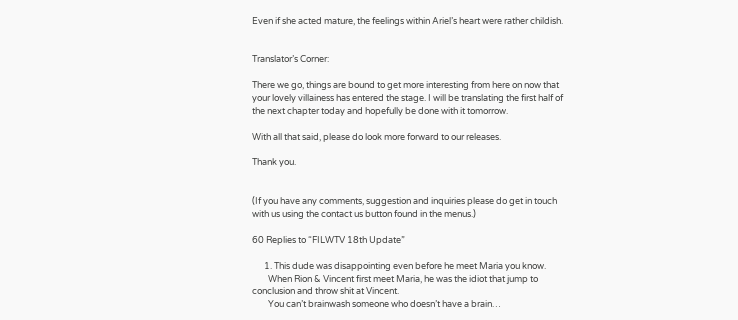Even if she acted mature, the feelings within Ariel’s heart were rather childish.


Translator’s Corner:

There we go, things are bound to get more interesting from here on now that your lovely villainess has entered the stage. I will be translating the first half of the next chapter today and hopefully be done with it tomorrow.

With all that said, please do look more forward to our releases.

Thank you.


(If you have any comments, suggestion and inquiries please do get in touch with us using the contact us button found in the menus.)

60 Replies to “FILWTV 18th Update”

      1. This dude was disappointing even before he meet Maria you know.
        When Rion & Vincent first meet Maria, he was the idiot that jump to conclusion and throw shit at Vincent.
        You can’t brainwash someone who doesn’t have a brain…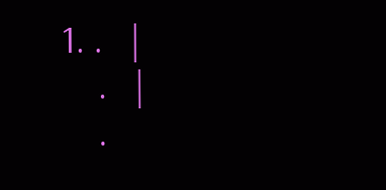1. .   |
    .   |
    .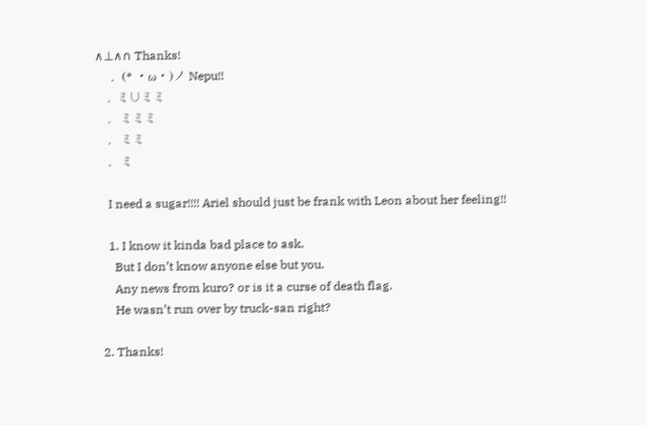∧⊥∧∩ Thanks!
    .  (* ・ω・)ノ Nepu!!
    .  ミ∪ミミ
    .   ミミミ
    .   ミミ
    .   ミ

    I need a sugar!!!! Ariel should just be frank with Leon about her feeling!!

    1. I know it kinda bad place to ask.
      But I don’t know anyone else but you.
      Any news from kuro? or is it a curse of death flag.
      He wasn’t run over by truck-san right?

  2. Thanks!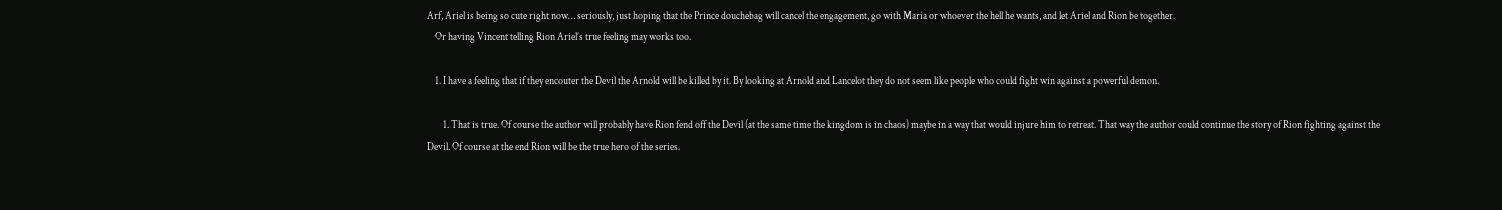Arf, Ariel is being so cute right now… seriously, just hoping that the Prince douchebag will cancel the engagement, go with Maria or whoever the hell he wants, and let Ariel and Rion be together.
    Or having Vincent telling Rion Ariel’s true feeling may works too.

    1. I have a feeling that if they encouter the Devil the Arnold will be killed by it. By looking at Arnold and Lancelot they do not seem like people who could fight win against a powerful demon.

        1. That is true. Of course the author will probably have Rion fend off the Devil (at the same time the kingdom is in chaos) maybe in a way that would injure him to retreat. That way the author could continue the story of Rion fighting against the Devil. Of course at the end Rion will be the true hero of the series.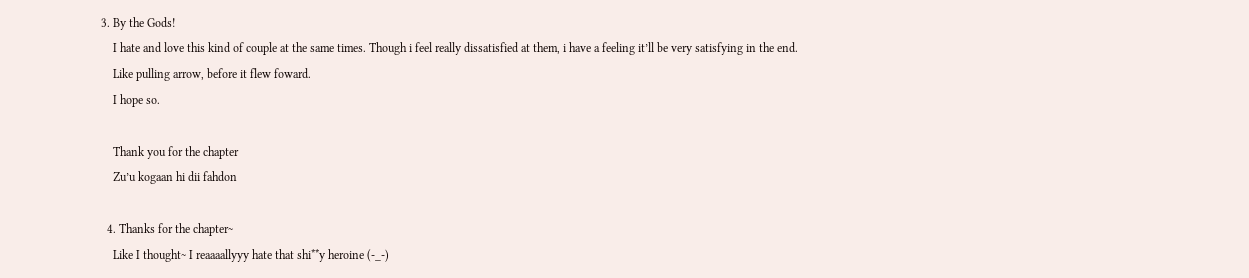3. By the Gods!
    I hate and love this kind of couple at the same times. Though i feel really dissatisfied at them, i have a feeling it’ll be very satisfying in the end.
    Like pulling arrow, before it flew foward.
    I hope so.

    Thank you for the chapter
    Zu’u kogaan hi dii fahdon

  4. Thanks for the chapter~
    Like I thought~ I reaaaallyyy hate that shi**y heroine (-_-)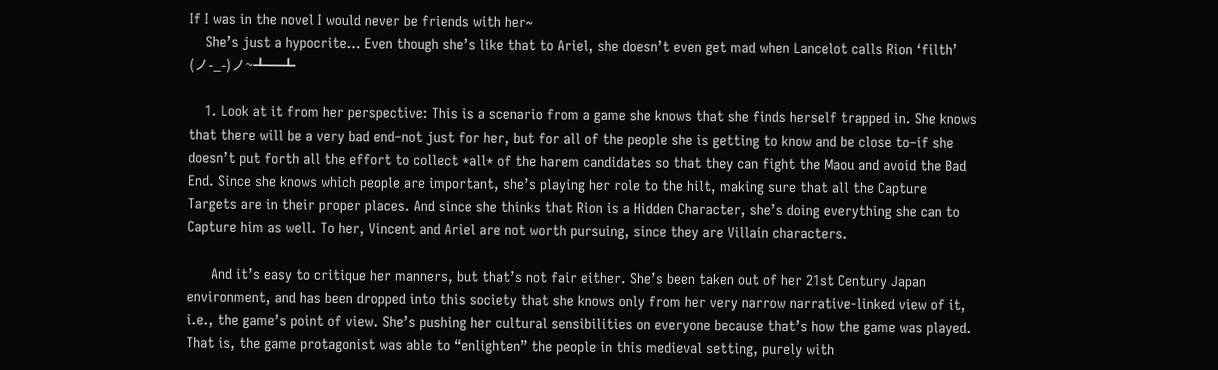If I was in the novel I would never be friends with her~
    She’s just a hypocrite… Even though she’s like that to Ariel, she doesn’t even get mad when Lancelot calls Rion ‘filth’ (ノ-_-)ノ~┻━┻

    1. Look at it from her perspective: This is a scenario from a game she knows that she finds herself trapped in. She knows that there will be a very bad end–not just for her, but for all of the people she is getting to know and be close to–if she doesn’t put forth all the effort to collect *all* of the harem candidates so that they can fight the Maou and avoid the Bad End. Since she knows which people are important, she’s playing her role to the hilt, making sure that all the Capture Targets are in their proper places. And since she thinks that Rion is a Hidden Character, she’s doing everything she can to Capture him as well. To her, Vincent and Ariel are not worth pursuing, since they are Villain characters.

      And it’s easy to critique her manners, but that’s not fair either. She’s been taken out of her 21st Century Japan environment, and has been dropped into this society that she knows only from her very narrow narrative-linked view of it, i.e., the game’s point of view. She’s pushing her cultural sensibilities on everyone because that’s how the game was played. That is, the game protagonist was able to “enlighten” the people in this medieval setting, purely with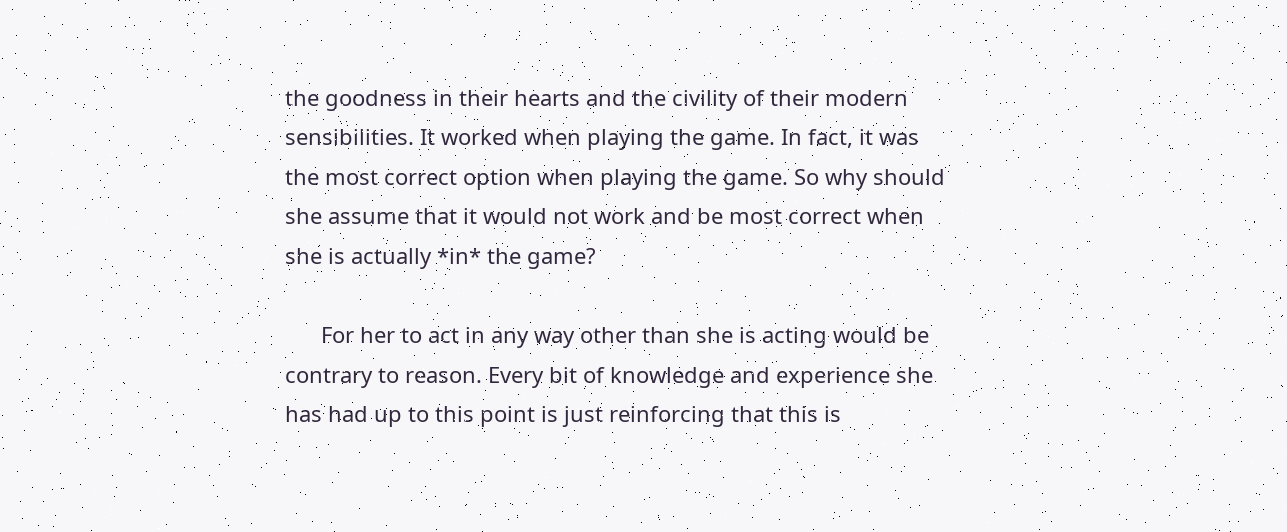the goodness in their hearts and the civility of their modern sensibilities. It worked when playing the game. In fact, it was the most correct option when playing the game. So why should she assume that it would not work and be most correct when she is actually *in* the game?

      For her to act in any way other than she is acting would be contrary to reason. Every bit of knowledge and experience she has had up to this point is just reinforcing that this is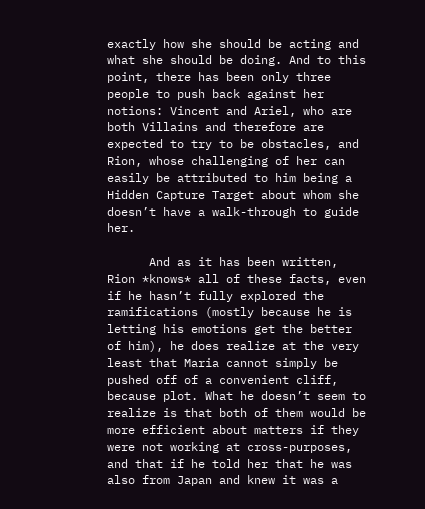exactly how she should be acting and what she should be doing. And to this point, there has been only three people to push back against her notions: Vincent and Ariel, who are both Villains and therefore are expected to try to be obstacles, and Rion, whose challenging of her can easily be attributed to him being a Hidden Capture Target about whom she doesn’t have a walk-through to guide her.

      And as it has been written, Rion *knows* all of these facts, even if he hasn’t fully explored the ramifications (mostly because he is letting his emotions get the better of him), he does realize at the very least that Maria cannot simply be pushed off of a convenient cliff, because plot. What he doesn’t seem to realize is that both of them would be more efficient about matters if they were not working at cross-purposes, and that if he told her that he was also from Japan and knew it was a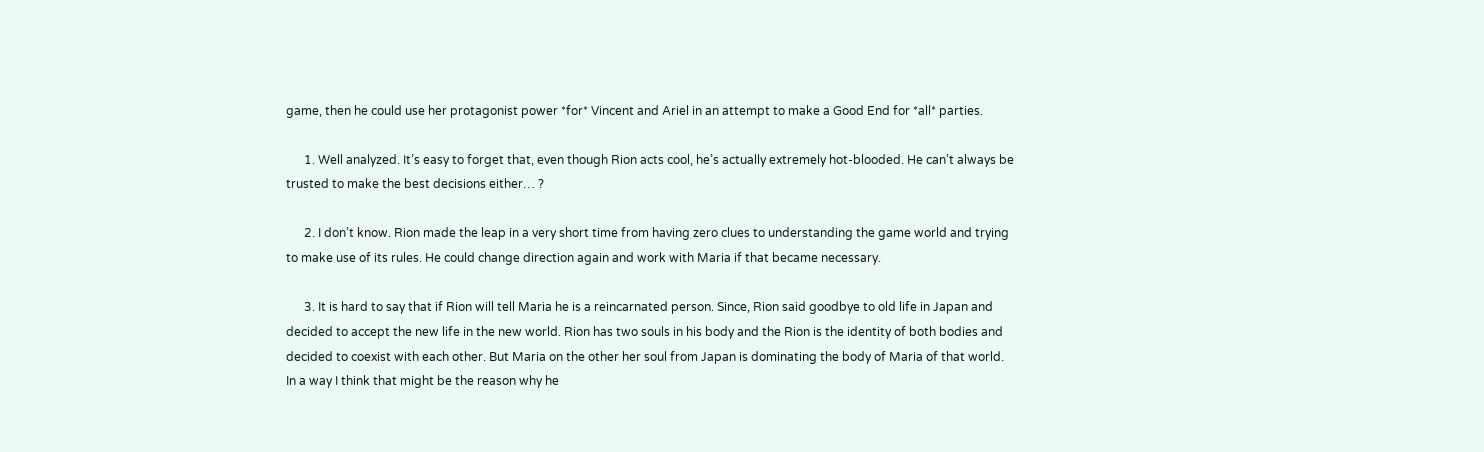game, then he could use her protagonist power *for* Vincent and Ariel in an attempt to make a Good End for *all* parties.

      1. Well analyzed. It’s easy to forget that, even though Rion acts cool, he’s actually extremely hot-blooded. He can’t always be trusted to make the best decisions either… ?

      2. I don’t know. Rion made the leap in a very short time from having zero clues to understanding the game world and trying to make use of its rules. He could change direction again and work with Maria if that became necessary.

      3. It is hard to say that if Rion will tell Maria he is a reincarnated person. Since, Rion said goodbye to old life in Japan and decided to accept the new life in the new world. Rion has two souls in his body and the Rion is the identity of both bodies and decided to coexist with each other. But Maria on the other her soul from Japan is dominating the body of Maria of that world. In a way I think that might be the reason why he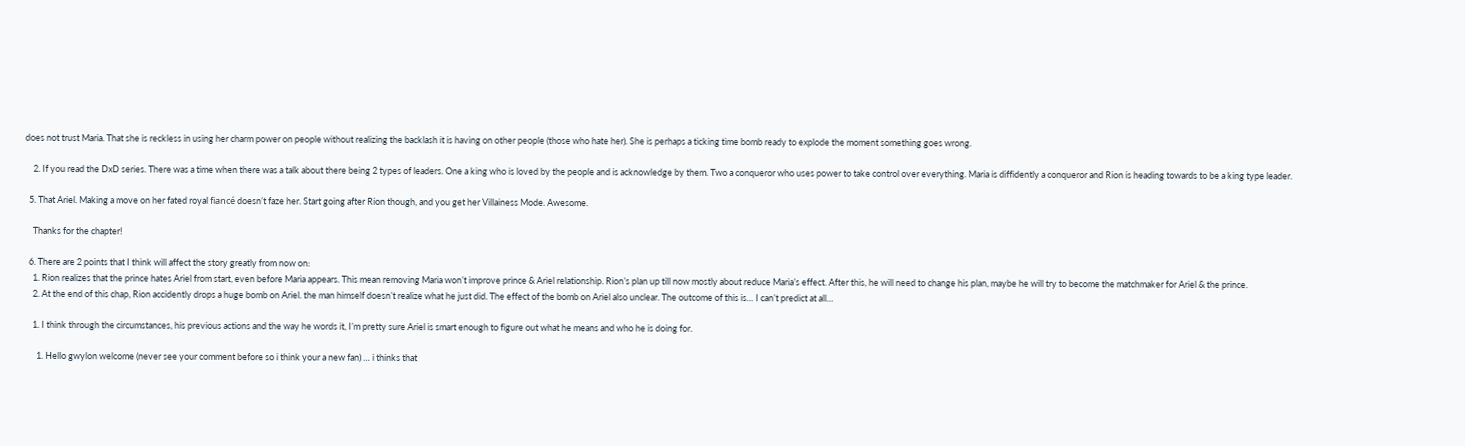does not trust Maria. That she is reckless in using her charm power on people without realizing the backlash it is having on other people (those who hate her). She is perhaps a ticking time bomb ready to explode the moment something goes wrong.

    2. If you read the DxD series. There was a time when there was a talk about there being 2 types of leaders. One a king who is loved by the people and is acknowledge by them. Two a conqueror who uses power to take control over everything. Maria is diffidently a conqueror and Rion is heading towards to be a king type leader.

  5. That Ariel. Making a move on her fated royal fiancé doesn’t faze her. Start going after Rion though, and you get her Villainess Mode. Awesome.

    Thanks for the chapter!

  6. There are 2 points that I think will affect the story greatly from now on:
    1. Rion realizes that the prince hates Ariel from start, even before Maria appears. This mean removing Maria won’t improve prince & Ariel relationship. Rion’s plan up till now mostly about reduce Maria’s effect. After this, he will need to change his plan, maybe he will try to become the matchmaker for Ariel & the prince.
    2. At the end of this chap, Rion accidently drops a huge bomb on Ariel. the man himself doesn’t realize what he just did. The effect of the bomb on Ariel also unclear. The outcome of this is… I can’t predict at all…

    1. I think through the circumstances, his previous actions and the way he words it, I’m pretty sure Ariel is smart enough to figure out what he means and who he is doing for.

      1. Hello gwylon welcome (never see your comment before so i think your a new fan) … i thinks that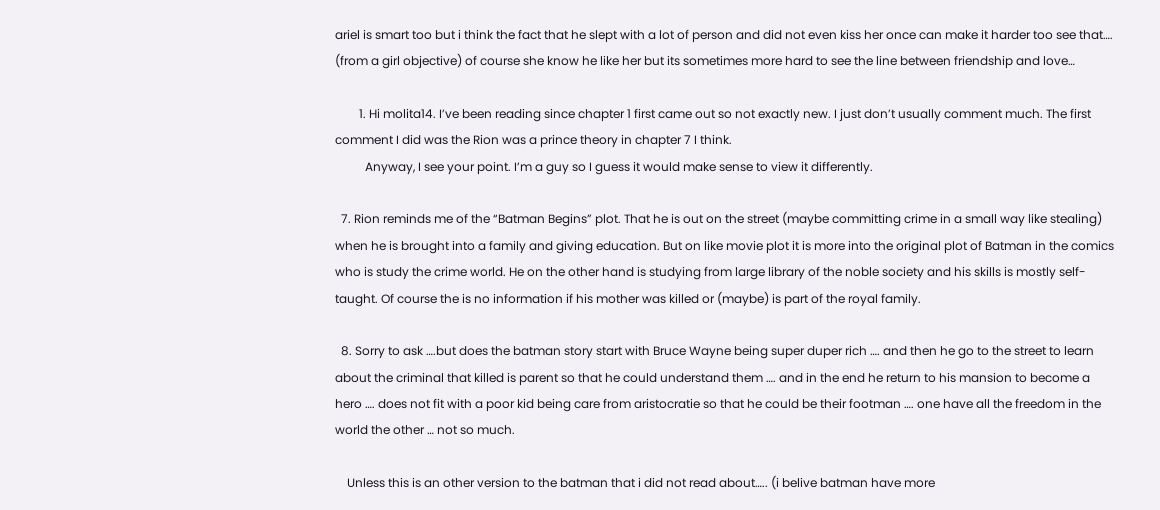ariel is smart too but i think the fact that he slept with a lot of person and did not even kiss her once can make it harder too see that…. (from a girl objective) of course she know he like her but its sometimes more hard to see the line between friendship and love…

        1. Hi molita14. I’ve been reading since chapter 1 first came out so not exactly new. I just don’t usually comment much. The first comment I did was the Rion was a prince theory in chapter 7 I think.
          Anyway, I see your point. I’m a guy so I guess it would make sense to view it differently.

  7. Rion reminds me of the “Batman Begins” plot. That he is out on the street (maybe committing crime in a small way like stealing) when he is brought into a family and giving education. But on like movie plot it is more into the original plot of Batman in the comics who is study the crime world. He on the other hand is studying from large library of the noble society and his skills is mostly self-taught. Of course the is no information if his mother was killed or (maybe) is part of the royal family.

  8. Sorry to ask ….but does the batman story start with Bruce Wayne being super duper rich …. and then he go to the street to learn about the criminal that killed is parent so that he could understand them …. and in the end he return to his mansion to become a hero …. does not fit with a poor kid being care from aristocratie so that he could be their footman …. one have all the freedom in the world the other … not so much.

    Unless this is an other version to the batman that i did not read about….. (i belive batman have more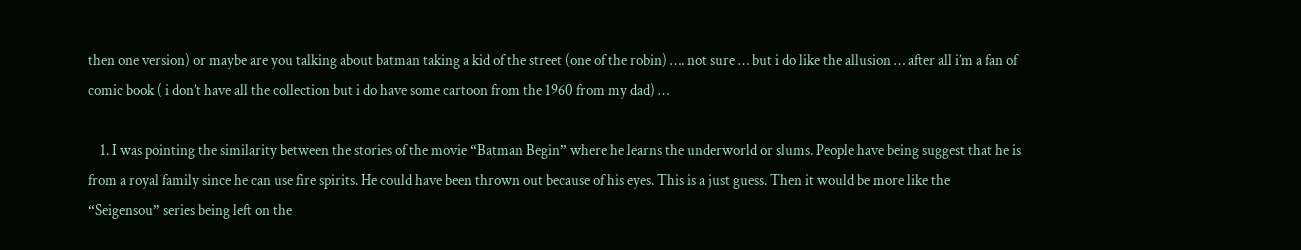then one version) or maybe are you talking about batman taking a kid of the street (one of the robin) …. not sure … but i do like the allusion … after all i’m a fan of comic book ( i don’t have all the collection but i do have some cartoon from the 1960 from my dad) …

    1. I was pointing the similarity between the stories of the movie “Batman Begin” where he learns the underworld or slums. People have being suggest that he is from a royal family since he can use fire spirits. He could have been thrown out because of his eyes. This is a just guess. Then it would be more like the “Seigensou” series being left on the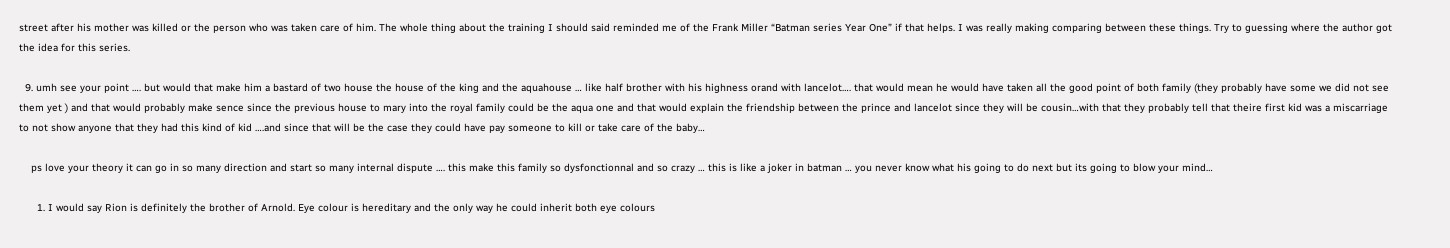street after his mother was killed or the person who was taken care of him. The whole thing about the training I should said reminded me of the Frank Miller “Batman series Year One” if that helps. I was really making comparing between these things. Try to guessing where the author got the idea for this series.

  9. umh see your point …. but would that make him a bastard of two house the house of the king and the aquahouse … like half brother with his highness orand with lancelot…. that would mean he would have taken all the good point of both family (they probably have some we did not see them yet ) and that would probably make sence since the previous house to mary into the royal family could be the aqua one and that would explain the friendship between the prince and lancelot since they will be cousin…with that they probably tell that theire first kid was a miscarriage to not show anyone that they had this kind of kid ….and since that will be the case they could have pay someone to kill or take care of the baby…

    ps love your theory it can go in so many direction and start so many internal dispute …. this make this family so dysfonctionnal and so crazy … this is like a joker in batman … you never know what his going to do next but its going to blow your mind…

      1. I would say Rion is definitely the brother of Arnold. Eye colour is hereditary and the only way he could inherit both eye colours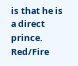is that he is a direct prince. Red/Fire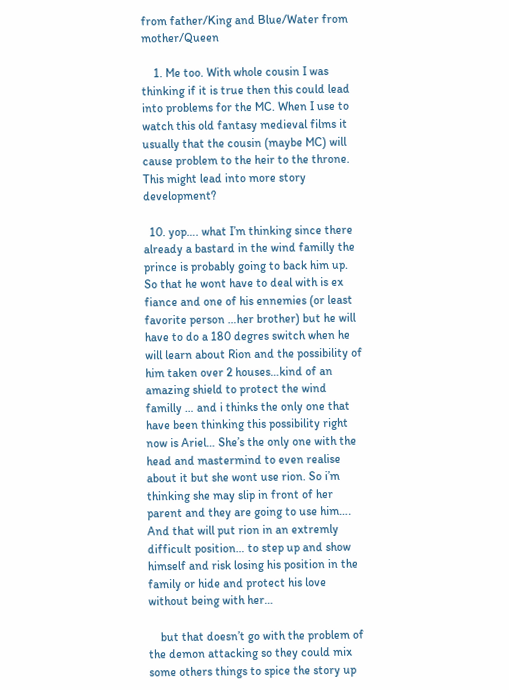from father/King and Blue/Water from mother/Queen

    1. Me too. With whole cousin I was thinking if it is true then this could lead into problems for the MC. When I use to watch this old fantasy medieval films it usually that the cousin (maybe MC) will cause problem to the heir to the throne. This might lead into more story development?

  10. yop…. what I’m thinking since there already a bastard in the wind familly the prince is probably going to back him up. So that he wont have to deal with is ex fiance and one of his ennemies (or least favorite person …her brother) but he will have to do a 180 degres switch when he will learn about Rion and the possibility of him taken over 2 houses…kind of an amazing shield to protect the wind familly … and i thinks the only one that have been thinking this possibility right now is Ariel… She’s the only one with the head and mastermind to even realise about it but she wont use rion. So i’m thinking she may slip in front of her parent and they are going to use him…. And that will put rion in an extremly difficult position… to step up and show himself and risk losing his position in the family or hide and protect his love without being with her…

    but that doesn’t go with the problem of the demon attacking so they could mix some others things to spice the story up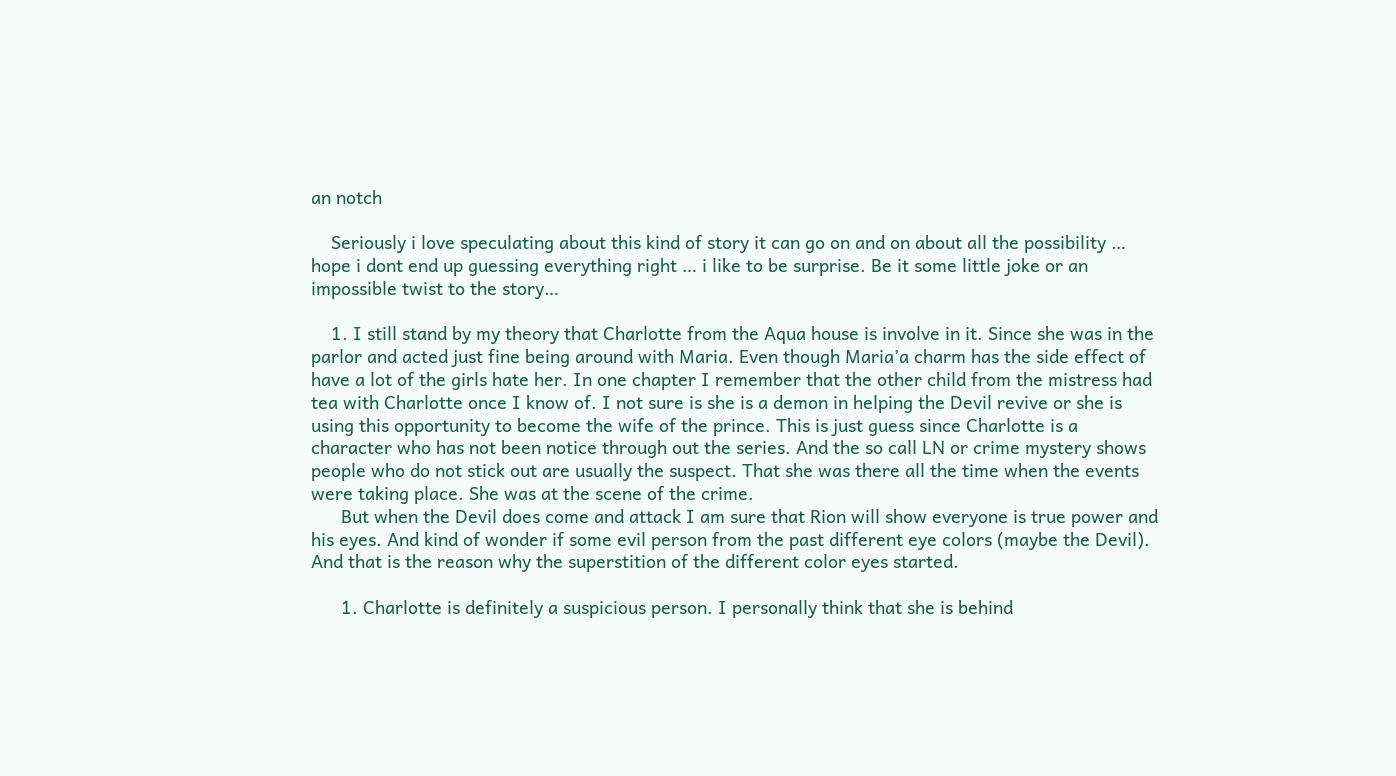an notch

    Seriously i love speculating about this kind of story it can go on and on about all the possibility … hope i dont end up guessing everything right … i like to be surprise. Be it some little joke or an impossible twist to the story…

    1. I still stand by my theory that Charlotte from the Aqua house is involve in it. Since she was in the parlor and acted just fine being around with Maria. Even though Maria’a charm has the side effect of have a lot of the girls hate her. In one chapter I remember that the other child from the mistress had tea with Charlotte once I know of. I not sure is she is a demon in helping the Devil revive or she is using this opportunity to become the wife of the prince. This is just guess since Charlotte is a character who has not been notice through out the series. And the so call LN or crime mystery shows people who do not stick out are usually the suspect. That she was there all the time when the events were taking place. She was at the scene of the crime.
      But when the Devil does come and attack I am sure that Rion will show everyone is true power and his eyes. And kind of wonder if some evil person from the past different eye colors (maybe the Devil). And that is the reason why the superstition of the different color eyes started.

      1. Charlotte is definitely a suspicious person. I personally think that she is behind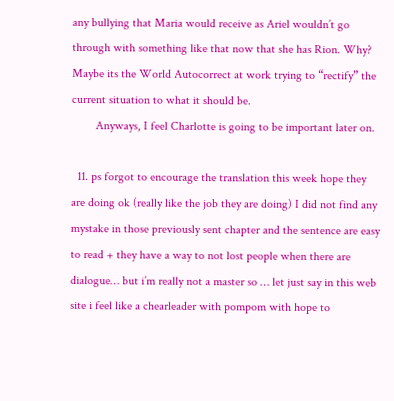any bullying that Maria would receive as Ariel wouldn’t go through with something like that now that she has Rion. Why? Maybe its the World Autocorrect at work trying to “rectify” the current situation to what it should be.
        Anyways, I feel Charlotte is going to be important later on.

  11. ps forgot to encourage the translation this week hope they are doing ok (really like the job they are doing) I did not find any mystake in those previously sent chapter and the sentence are easy to read + they have a way to not lost people when there are dialogue… but i’m really not a master so … let just say in this web site i feel like a chearleader with pompom with hope to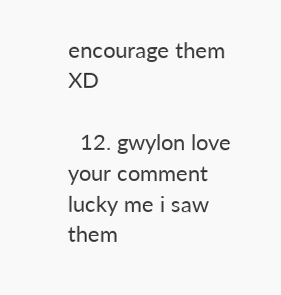encourage them XD

  12. gwylon love your comment lucky me i saw them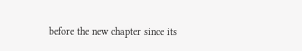before the new chapter since its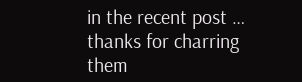in the recent post … thanks for charring them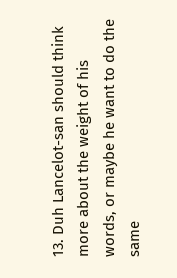13. Duh Lancelot-san should think more about the weight of his words, or maybe he want to do the same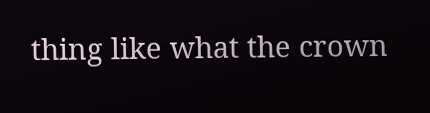thing like what the crown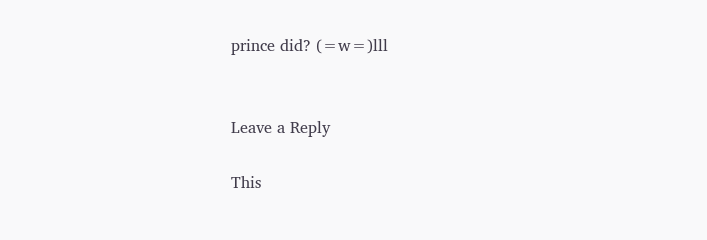prince did? (=w=)lll


Leave a Reply

This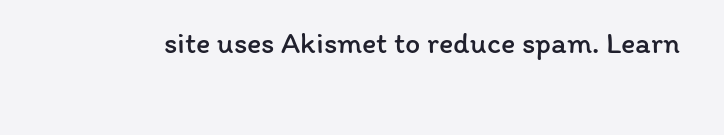site uses Akismet to reduce spam. Learn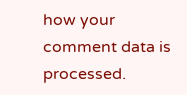how your comment data is processed.